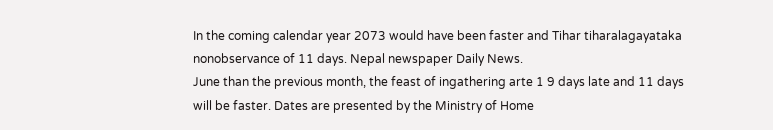In the coming calendar year 2073 would have been faster and Tihar tiharalagayataka nonobservance of 11 days. Nepal newspaper Daily News.
June than the previous month, the feast of ingathering arte 1 9 days late and 11 days will be faster. Dates are presented by the Ministry of Home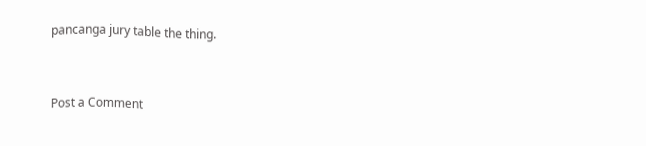pancanga jury table the thing.


Post a Comment